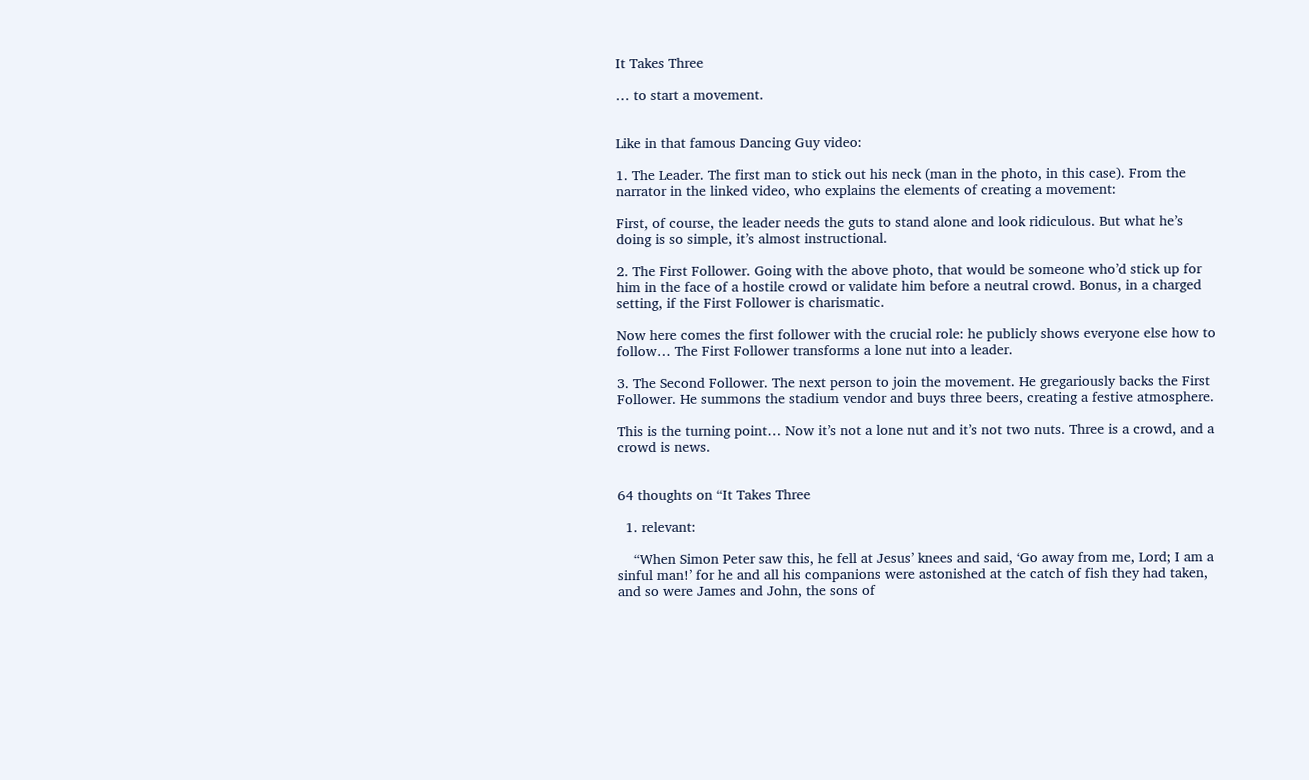It Takes Three

… to start a movement.


Like in that famous Dancing Guy video:

1. The Leader. The first man to stick out his neck (man in the photo, in this case). From the narrator in the linked video, who explains the elements of creating a movement:

First, of course, the leader needs the guts to stand alone and look ridiculous. But what he’s doing is so simple, it’s almost instructional.

2. The First Follower. Going with the above photo, that would be someone who’d stick up for him in the face of a hostile crowd or validate him before a neutral crowd. Bonus, in a charged setting, if the First Follower is charismatic.

Now here comes the first follower with the crucial role: he publicly shows everyone else how to follow… The First Follower transforms a lone nut into a leader.

3. The Second Follower. The next person to join the movement. He gregariously backs the First Follower. He summons the stadium vendor and buys three beers, creating a festive atmosphere.

This is the turning point… Now it’s not a lone nut and it’s not two nuts. Three is a crowd, and a crowd is news.


64 thoughts on “It Takes Three

  1. relevant:

    “When Simon Peter saw this, he fell at Jesus’ knees and said, ‘Go away from me, Lord; I am a sinful man!’ for he and all his companions were astonished at the catch of fish they had taken, and so were James and John, the sons of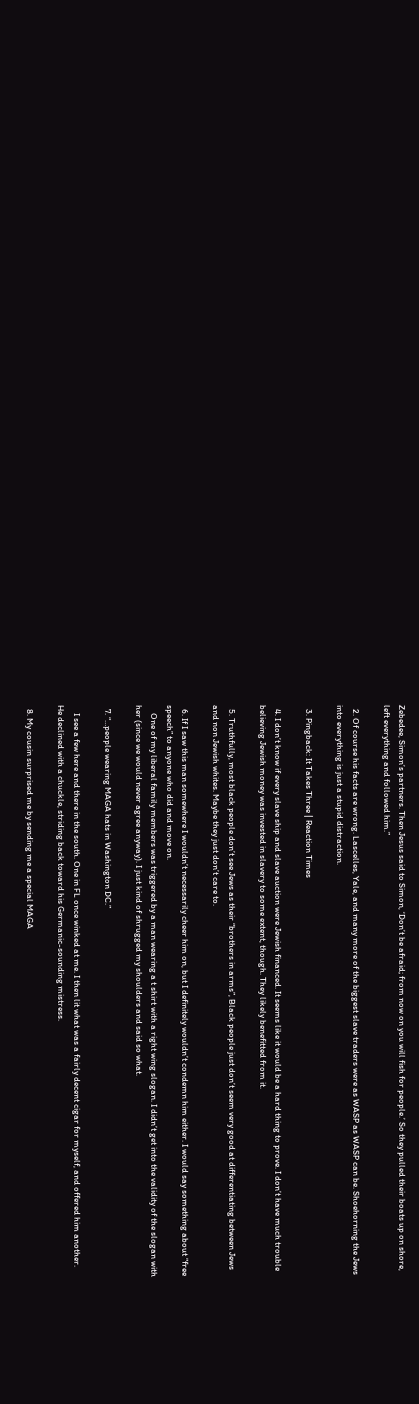Zebedee, Simon’s partners. Then Jesus said to Simon, ‘Don’t be afraid; from now on you will fish for people.’ So they pulled their boats up on shore, left everything and followed him.”

  2. Of course his facts are wrong. Lascelles, Yale, and many more of the biggest slave traders were as WASP as WASP can be. Shoehorning the Jews into everything is just a stupid distraction.

  3. Pingback: It Takes Three | Reaction Times

  4. I don’t know if every slave ship and slave auction were Jewish financed. It seems like it would be a hard thing to prove. I don’t have much trouble believing Jewish money was invested in slavery to some extent, though. They likely benefitted from it.

  5. Truthfully, most black people don’t see Jews as their “brothers in arms”, Black people just don’t seem very good at differentiating between Jews and non Jewish whites. Maybe they just don’t care to.

  6. If I saw this man somewhere I wouldn’t necessarily cheer him on, but I definitely wouldn’t condemn him either. I would say something about “free speech” to anyone who did and move on.
    One of my liberal family members was triggered by a man wearing a t shirt with a right wing slogan. I didn’t get into the validity of the slogan with her (since we would never agree anyway). I just kind of shrugged my shoulders and said so what.

  7. “…people wearing MAGA hats in Washington DC.”

    I see a few here and there in the south. One in FL once winked at me. I then lit what was a fairly decent cigar for myself, and offered him another. He declined with a chuckle, striding back toward his Germanic-sounding mistress.

  8. My cousin surprised me by sending me a special MAGA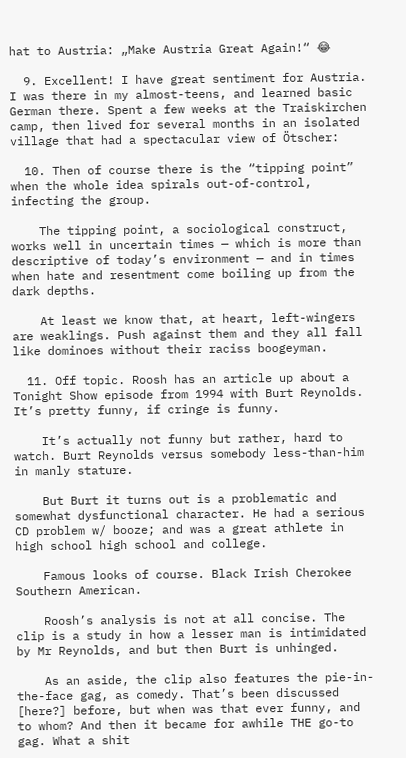hat to Austria: „Make Austria Great Again!“ 😂

  9. Excellent! I have great sentiment for Austria. I was there in my almost-teens, and learned basic German there. Spent a few weeks at the Traiskirchen camp, then lived for several months in an isolated village that had a spectacular view of Ötscher:

  10. Then of course there is the “tipping point” when the whole idea spirals out-of-control, infecting the group.

    The tipping point, a sociological construct, works well in uncertain times — which is more than descriptive of today’s environment — and in times when hate and resentment come boiling up from the dark depths.

    At least we know that, at heart, left-wingers are weaklings. Push against them and they all fall like dominoes without their raciss boogeyman.

  11. Off topic. Roosh has an article up about a Tonight Show episode from 1994 with Burt Reynolds. It’s pretty funny, if cringe is funny.

    It’s actually not funny but rather, hard to watch. Burt Reynolds versus somebody less-than-him in manly stature.

    But Burt it turns out is a problematic and somewhat dysfunctional character. He had a serious CD problem w/ booze; and was a great athlete in high school high school and college.

    Famous looks of course. Black Irish Cherokee Southern American.

    Roosh’s analysis is not at all concise. The clip is a study in how a lesser man is intimidated by Mr Reynolds, and but then Burt is unhinged.

    As an aside, the clip also features the pie-in-the-face gag, as comedy. That’s been discussed [here?] before, but when was that ever funny, and to whom? And then it became for awhile THE go-to gag. What a shit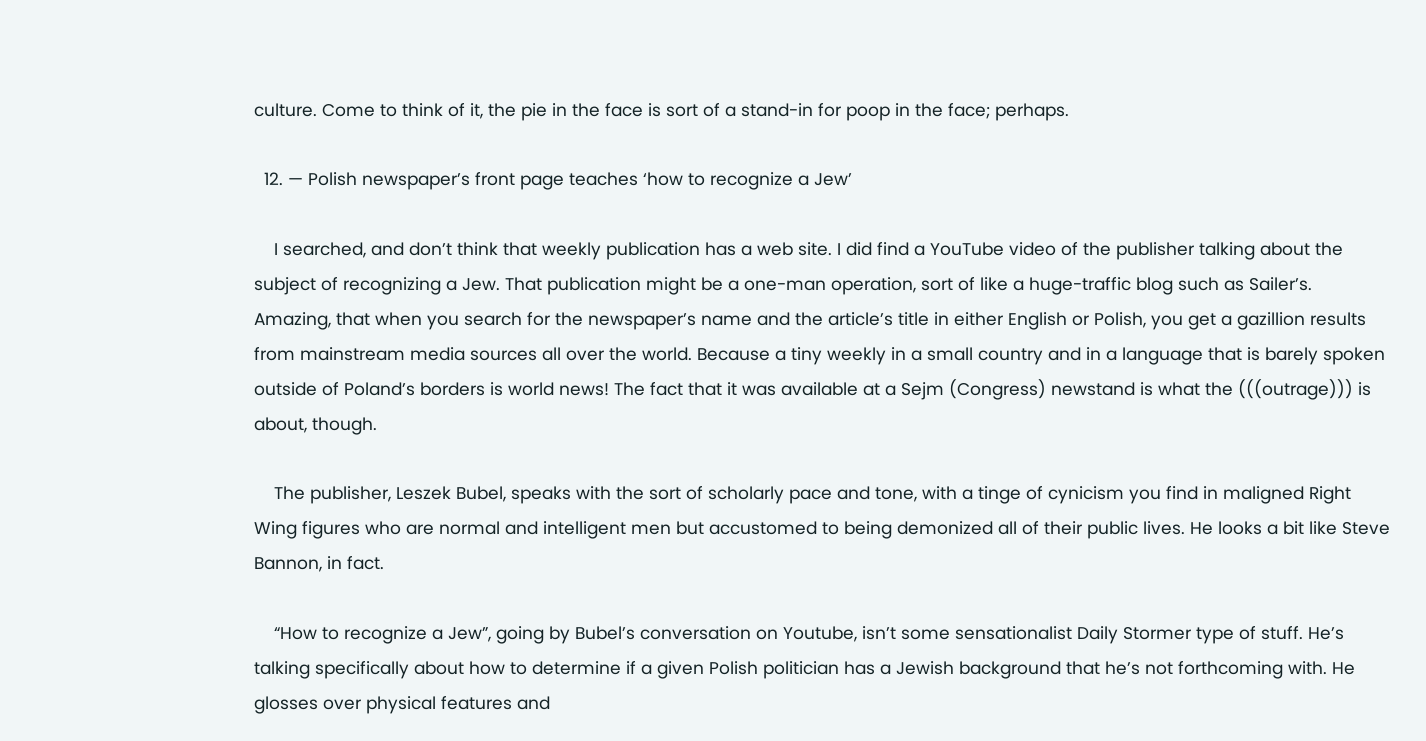culture. Come to think of it, the pie in the face is sort of a stand-in for poop in the face; perhaps.

  12. — Polish newspaper’s front page teaches ‘how to recognize a Jew’

    I searched, and don’t think that weekly publication has a web site. I did find a YouTube video of the publisher talking about the subject of recognizing a Jew. That publication might be a one-man operation, sort of like a huge-traffic blog such as Sailer’s. Amazing, that when you search for the newspaper’s name and the article’s title in either English or Polish, you get a gazillion results from mainstream media sources all over the world. Because a tiny weekly in a small country and in a language that is barely spoken outside of Poland’s borders is world news! The fact that it was available at a Sejm (Congress) newstand is what the (((outrage))) is about, though.

    The publisher, Leszek Bubel, speaks with the sort of scholarly pace and tone, with a tinge of cynicism you find in maligned Right Wing figures who are normal and intelligent men but accustomed to being demonized all of their public lives. He looks a bit like Steve Bannon, in fact.

    “How to recognize a Jew”, going by Bubel’s conversation on Youtube, isn’t some sensationalist Daily Stormer type of stuff. He’s talking specifically about how to determine if a given Polish politician has a Jewish background that he’s not forthcoming with. He glosses over physical features and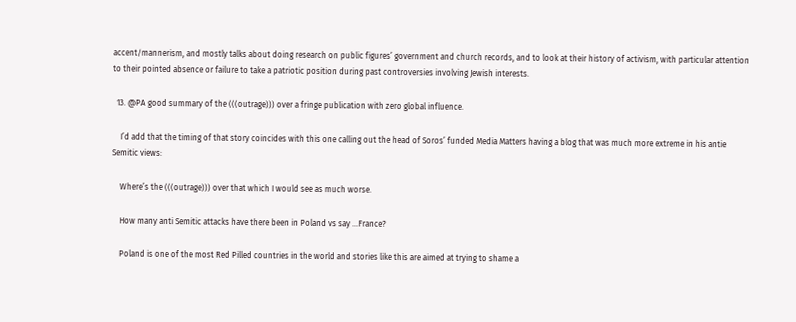accent/mannerism, and mostly talks about doing research on public figures’ government and church records, and to look at their history of activism, with particular attention to their pointed absence or failure to take a patriotic position during past controversies involving Jewish interests.

  13. @PA good summary of the (((outrage))) over a fringe publication with zero global influence.

    I’d add that the timing of that story coincides with this one calling out the head of Soros’ funded Media Matters having a blog that was much more extreme in his antie Semitic views:

    Where’s the (((outrage))) over that which I would see as much worse.

    How many anti Semitic attacks have there been in Poland vs say …France?

    Poland is one of the most Red Pilled countries in the world and stories like this are aimed at trying to shame a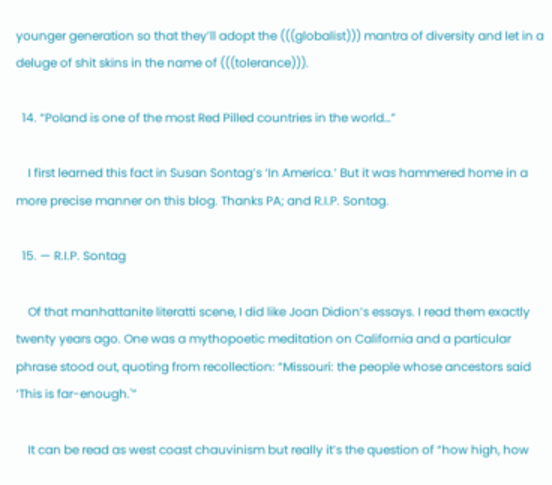younger generation so that they’ll adopt the (((globalist))) mantra of diversity and let in a deluge of shit skins in the name of (((tolerance))).

  14. “Poland is one of the most Red Pilled countries in the world…”

    I first learned this fact in Susan Sontag’s ‘In America.’ But it was hammered home in a more precise manner on this blog. Thanks PA; and R.I.P. Sontag.

  15. — R.I.P. Sontag

    Of that manhattanite literatti scene, I did like Joan Didion’s essays. I read them exactly twenty years ago. One was a mythopoetic meditation on California and a particular phrase stood out, quoting from recollection: “Missouri: the people whose ancestors said ‘This is far-enough.'”

    It can be read as west coast chauvinism but really it’s the question of “how high, how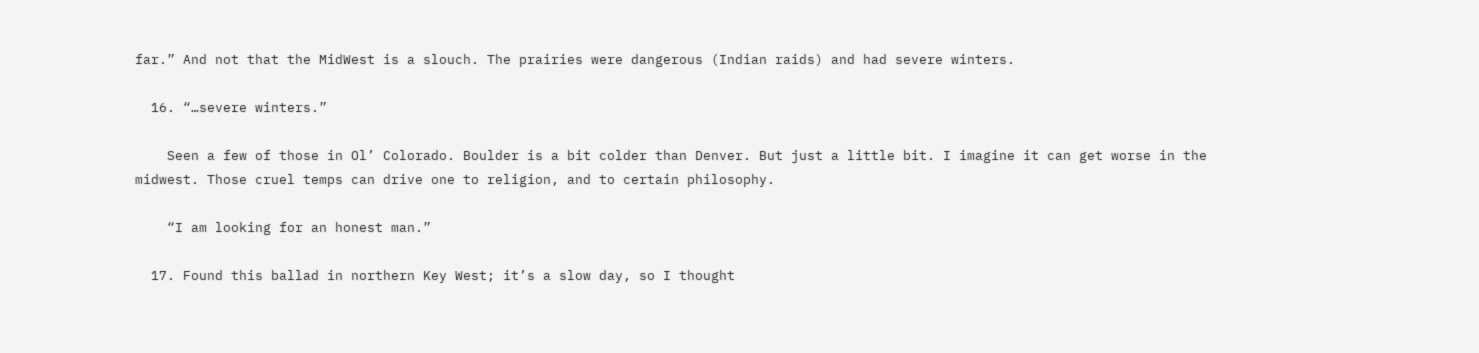far.” And not that the MidWest is a slouch. The prairies were dangerous (Indian raids) and had severe winters.

  16. “…severe winters.”

    Seen a few of those in Ol’ Colorado. Boulder is a bit colder than Denver. But just a little bit. I imagine it can get worse in the midwest. Those cruel temps can drive one to religion, and to certain philosophy.

    “I am looking for an honest man.”

  17. Found this ballad in northern Key West; it’s a slow day, so I thought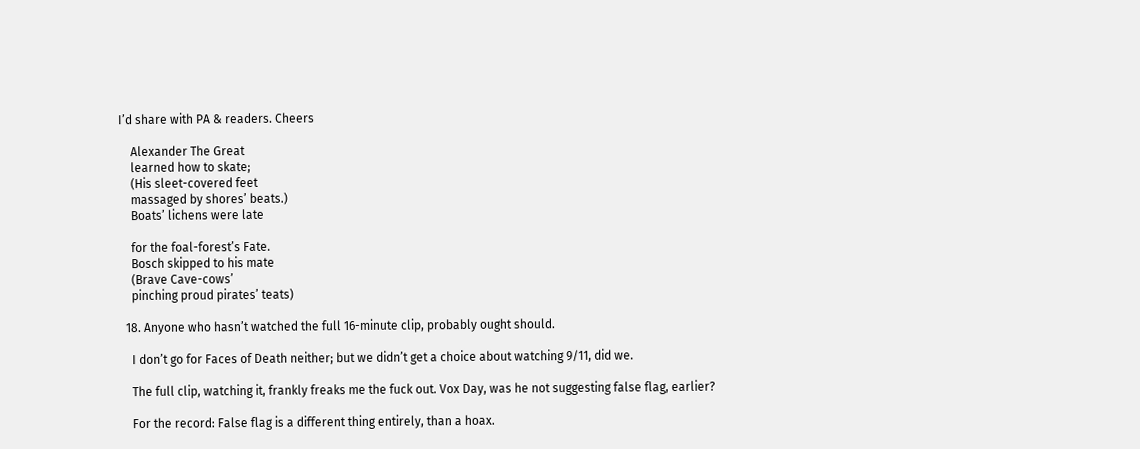I’d share with PA & readers. Cheers

    Alexander The Great
    learned how to skate;
    (His sleet-covered feet
    massaged by shores’ beats.)
    Boats’ lichens were late

    for the foal-forest’s Fate.
    Bosch skipped to his mate
    (Brave Cave-cows’
    pinching proud pirates’ teats)

  18. Anyone who hasn’t watched the full 16-minute clip, probably ought should.

    I don’t go for Faces of Death neither; but we didn’t get a choice about watching 9/11, did we.

    The full clip, watching it, frankly freaks me the fuck out. Vox Day, was he not suggesting false flag, earlier?

    For the record: False flag is a different thing entirely, than a hoax.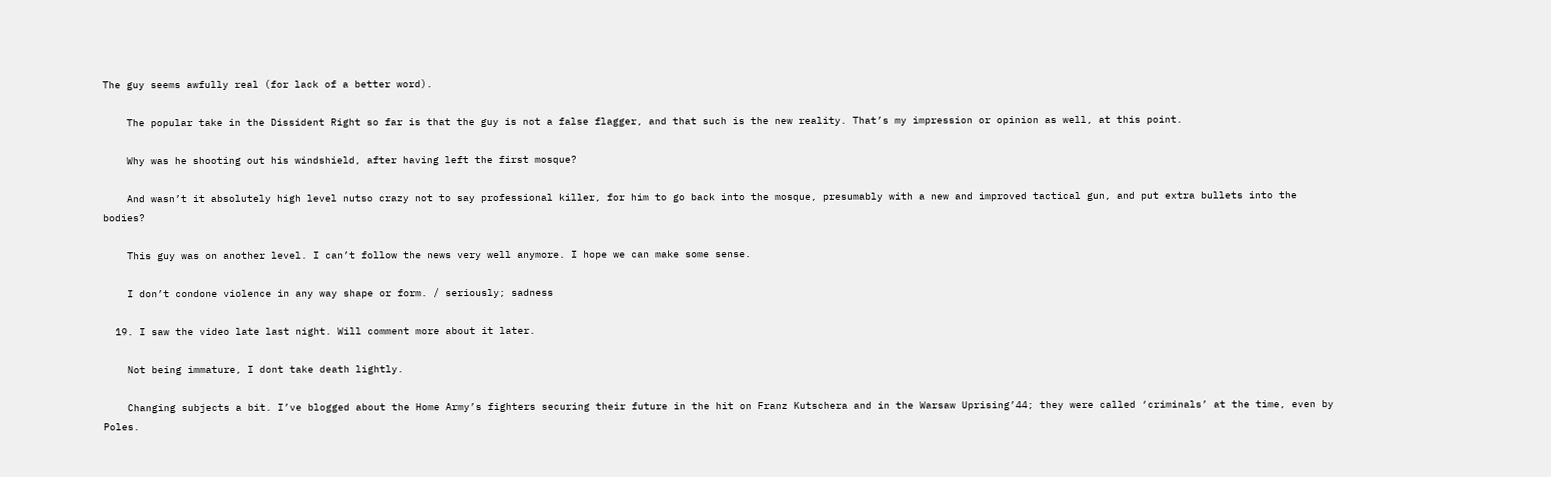The guy seems awfully real (for lack of a better word).

    The popular take in the Dissident Right so far is that the guy is not a false flagger, and that such is the new reality. That’s my impression or opinion as well, at this point.

    Why was he shooting out his windshield, after having left the first mosque?

    And wasn’t it absolutely high level nutso crazy not to say professional killer, for him to go back into the mosque, presumably with a new and improved tactical gun, and put extra bullets into the bodies?

    This guy was on another level. I can’t follow the news very well anymore. I hope we can make some sense.

    I don’t condone violence in any way shape or form. / seriously; sadness

  19. I saw the video late last night. Will comment more about it later.

    Not being immature, I dont take death lightly.

    Changing subjects a bit. I’ve blogged about the Home Army’s fighters securing their future in the hit on Franz Kutschera and in the Warsaw Uprising’44; they were called ‘criminals’ at the time, even by Poles.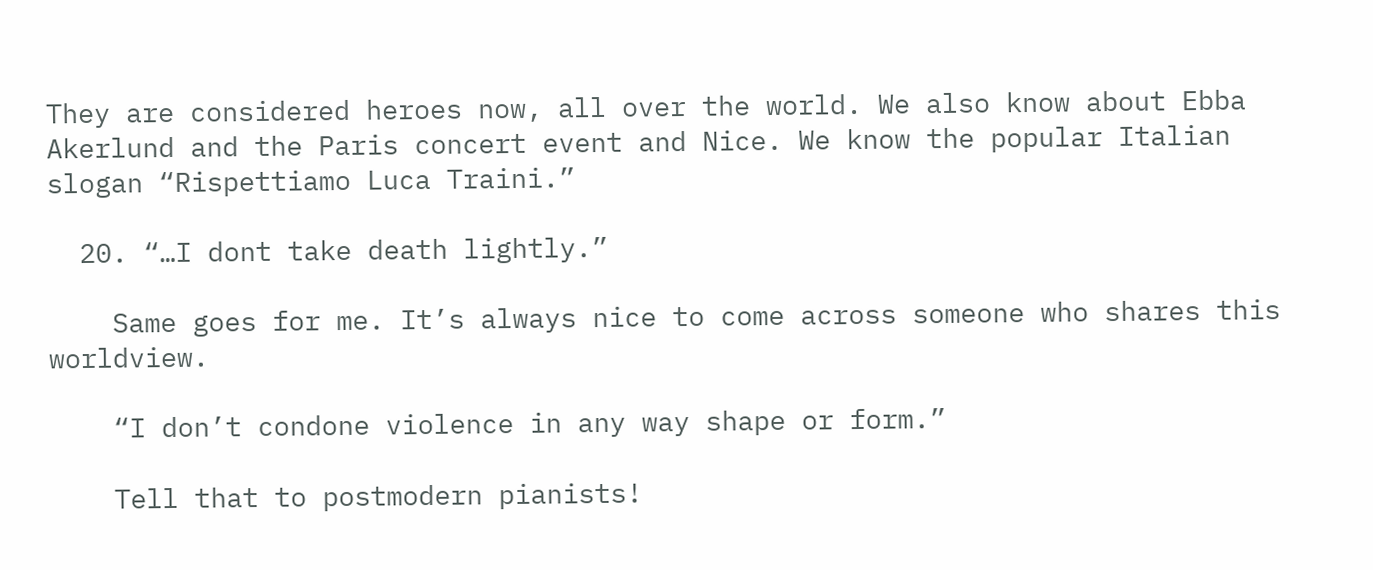They are considered heroes now, all over the world. We also know about Ebba Akerlund and the Paris concert event and Nice. We know the popular Italian slogan “Rispettiamo Luca Traini.”

  20. “…I dont take death lightly.”

    Same goes for me. It’s always nice to come across someone who shares this worldview.

    “I don’t condone violence in any way shape or form.”

    Tell that to postmodern pianists!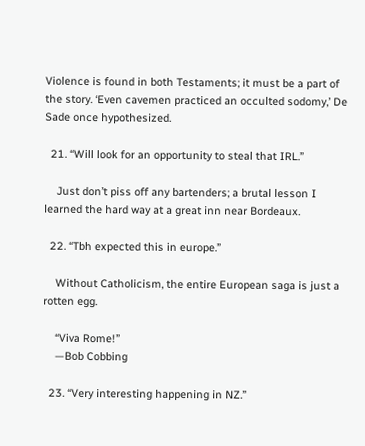Violence is found in both Testaments; it must be a part of the story. ‘Even cavemen practiced an occulted sodomy,’ De Sade once hypothesized.

  21. “Will look for an opportunity to steal that IRL.”

    Just don’t piss off any bartenders; a brutal lesson I learned the hard way at a great inn near Bordeaux.

  22. “Tbh expected this in europe.”

    Without Catholicism, the entire European saga is just a rotten egg.

    “Viva Rome!”
    —Bob Cobbing

  23. “Very interesting happening in NZ.”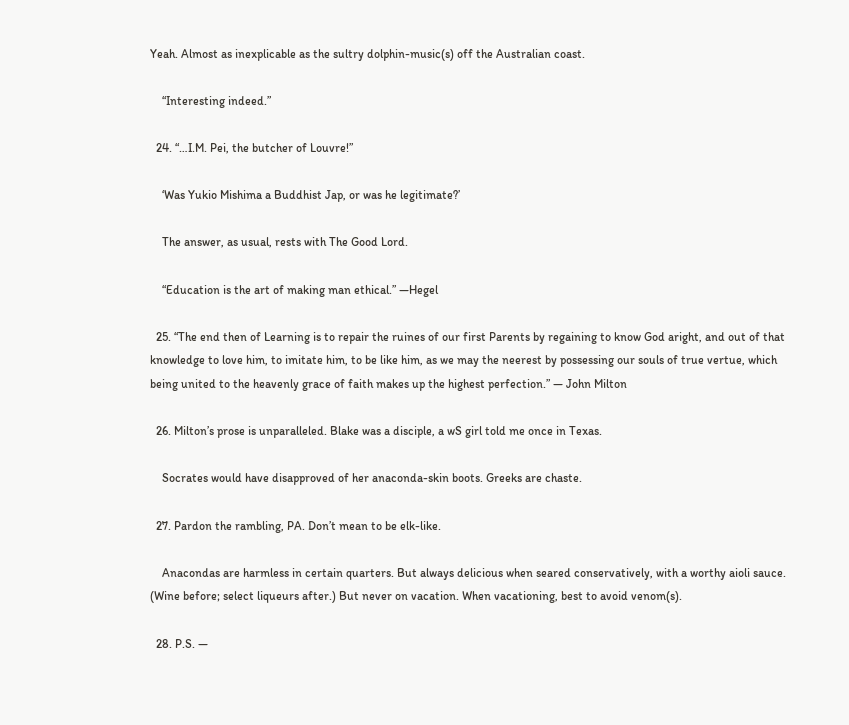Yeah. Almost as inexplicable as the sultry dolphin-music(s) off the Australian coast.

    “Interesting indeed.”

  24. “…I.M. Pei, the butcher of Louvre!”

    ‘Was Yukio Mishima a Buddhist Jap, or was he legitimate?’

    The answer, as usual, rests with The Good Lord.

    “Education is the art of making man ethical.” —Hegel

  25. “The end then of Learning is to repair the ruines of our first Parents by regaining to know God aright, and out of that knowledge to love him, to imitate him, to be like him, as we may the neerest by possessing our souls of true vertue, which being united to the heavenly grace of faith makes up the highest perfection.” — John Milton

  26. Milton’s prose is unparalleled. Blake was a disciple, a wS girl told me once in Texas.

    Socrates would have disapproved of her anaconda-skin boots. Greeks are chaste.

  27. Pardon the rambling, PA. Don’t mean to be elk-like.

    Anacondas are harmless in certain quarters. But always delicious when seared conservatively, with a worthy aioli sauce. (Wine before; select liqueurs after.) But never on vacation. When vacationing, best to avoid venom(s).

  28. P.S. —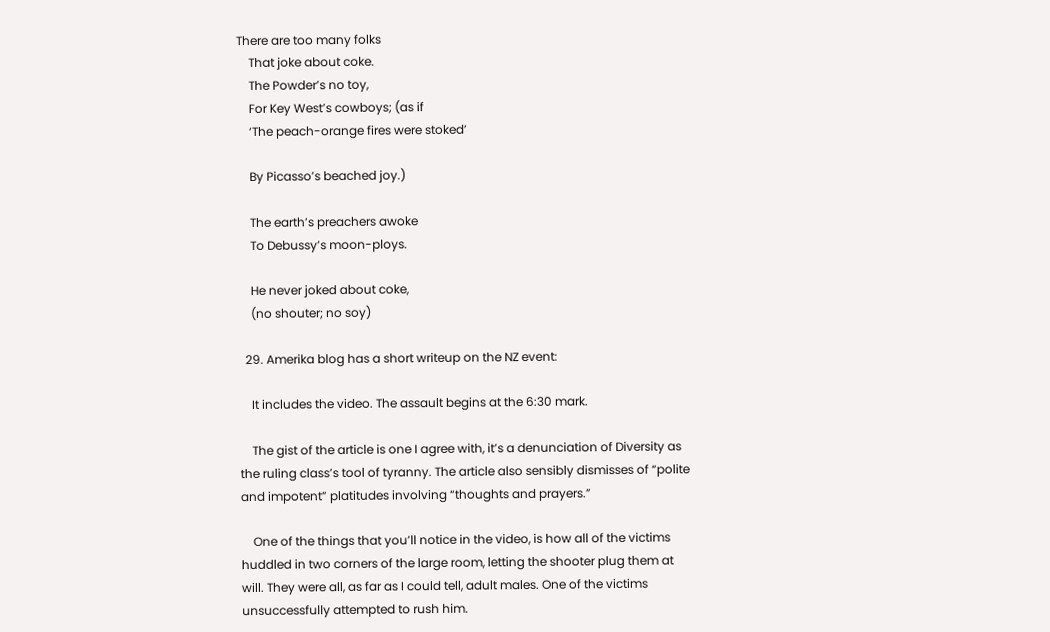There are too many folks
    That joke about coke.
    The Powder’s no toy,
    For Key West’s cowboys; (as if
    ‘The peach-orange fires were stoked’

    By Picasso’s beached joy.)

    The earth’s preachers awoke
    To Debussy’s moon-ploys.

    He never joked about coke,
    (no shouter; no soy)

  29. Amerika blog has a short writeup on the NZ event:

    It includes the video. The assault begins at the 6:30 mark.

    The gist of the article is one I agree with, it’s a denunciation of Diversity as the ruling class’s tool of tyranny. The article also sensibly dismisses of “polite and impotent” platitudes involving “thoughts and prayers.”

    One of the things that you’ll notice in the video, is how all of the victims huddled in two corners of the large room, letting the shooter plug them at will. They were all, as far as I could tell, adult males. One of the victims unsuccessfully attempted to rush him.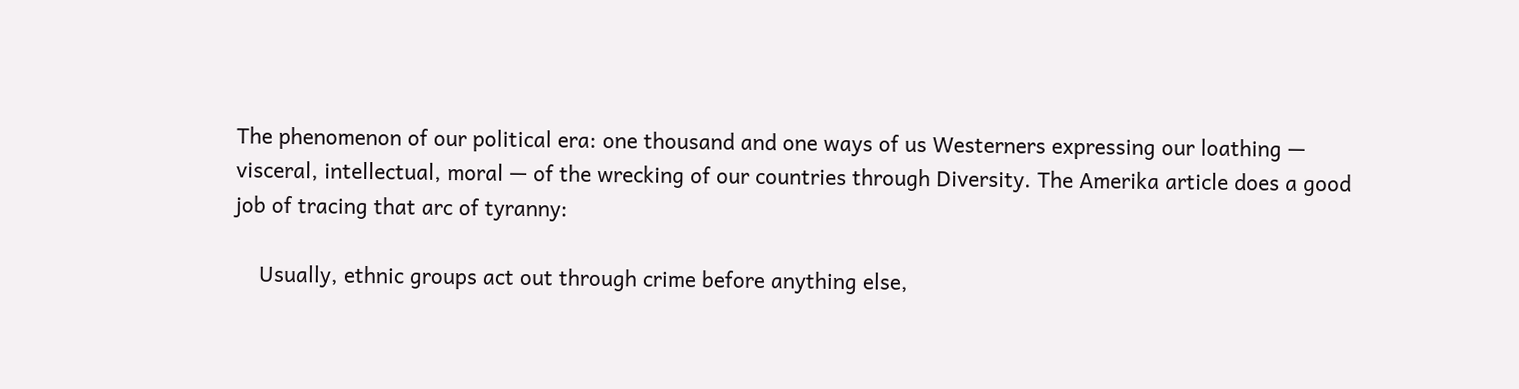The phenomenon of our political era: one thousand and one ways of us Westerners expressing our loathing — visceral, intellectual, moral — of the wrecking of our countries through Diversity. The Amerika article does a good job of tracing that arc of tyranny:

    Usually, ethnic groups act out through crime before anything else,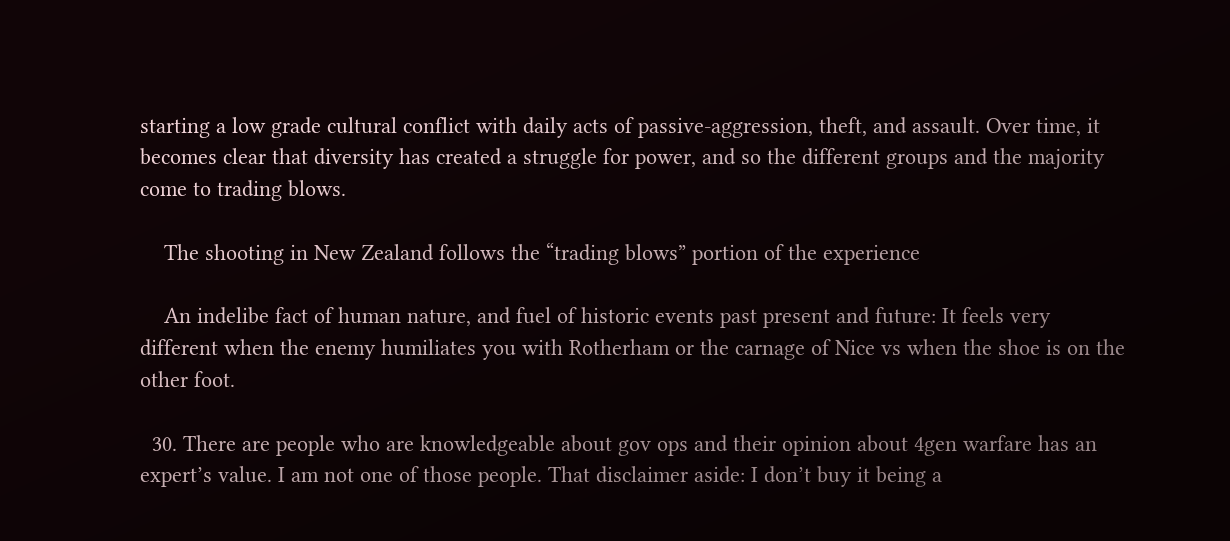starting a low grade cultural conflict with daily acts of passive-aggression, theft, and assault. Over time, it becomes clear that diversity has created a struggle for power, and so the different groups and the majority come to trading blows.

    The shooting in New Zealand follows the “trading blows” portion of the experience

    An indelibe fact of human nature, and fuel of historic events past present and future: It feels very different when the enemy humiliates you with Rotherham or the carnage of Nice vs when the shoe is on the other foot.

  30. There are people who are knowledgeable about gov ops and their opinion about 4gen warfare has an expert’s value. I am not one of those people. That disclaimer aside: I don’t buy it being a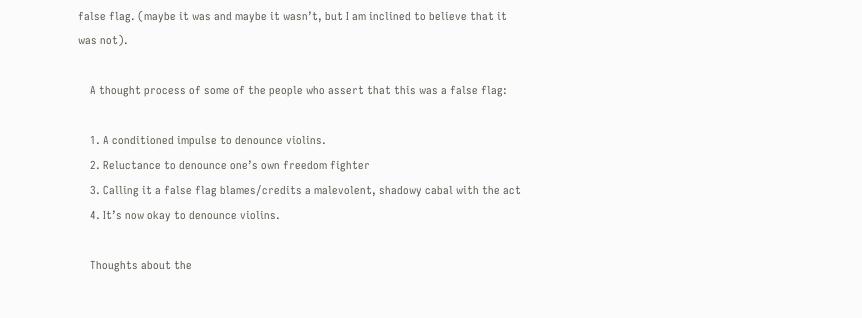false flag. (maybe it was and maybe it wasn’t, but I am inclined to believe that it was not).

    A thought process of some of the people who assert that this was a false flag:

    1. A conditioned impulse to denounce violins.
    2. Reluctance to denounce one’s own freedom fighter
    3. Calling it a false flag blames/credits a malevolent, shadowy cabal with the act
    4. It’s now okay to denounce violins.

    Thoughts about the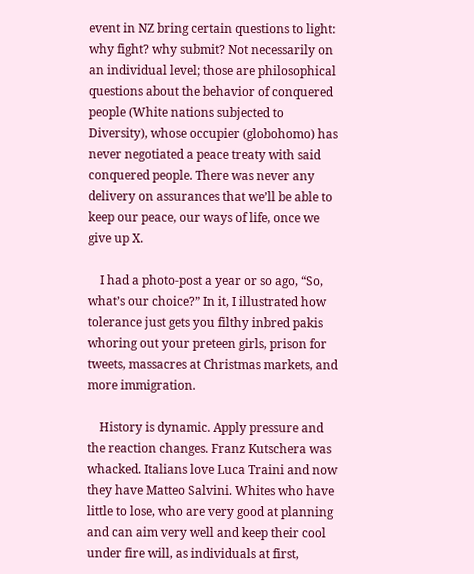event in NZ bring certain questions to light: why fight? why submit? Not necessarily on an individual level; those are philosophical questions about the behavior of conquered people (White nations subjected to Diversity), whose occupier (globohomo) has never negotiated a peace treaty with said conquered people. There was never any delivery on assurances that we’ll be able to keep our peace, our ways of life, once we give up X.

    I had a photo-post a year or so ago, “So, what’s our choice?” In it, I illustrated how tolerance just gets you filthy inbred pakis whoring out your preteen girls, prison for tweets, massacres at Christmas markets, and more immigration.

    History is dynamic. Apply pressure and the reaction changes. Franz Kutschera was whacked. Italians love Luca Traini and now they have Matteo Salvini. Whites who have little to lose, who are very good at planning and can aim very well and keep their cool under fire will, as individuals at first,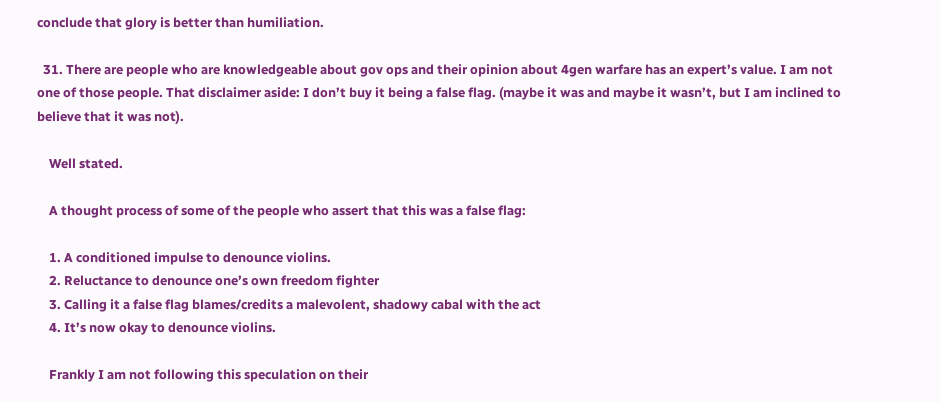conclude that glory is better than humiliation.

  31. There are people who are knowledgeable about gov ops and their opinion about 4gen warfare has an expert’s value. I am not one of those people. That disclaimer aside: I don’t buy it being a false flag. (maybe it was and maybe it wasn’t, but I am inclined to believe that it was not).

    Well stated.

    A thought process of some of the people who assert that this was a false flag:

    1. A conditioned impulse to denounce violins.
    2. Reluctance to denounce one’s own freedom fighter
    3. Calling it a false flag blames/credits a malevolent, shadowy cabal with the act
    4. It’s now okay to denounce violins.

    Frankly I am not following this speculation on their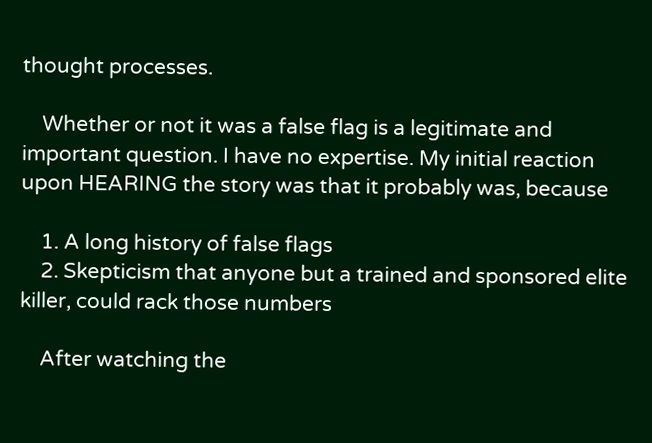thought processes.

    Whether or not it was a false flag is a legitimate and important question. I have no expertise. My initial reaction upon HEARING the story was that it probably was, because

    1. A long history of false flags
    2. Skepticism that anyone but a trained and sponsored elite killer, could rack those numbers

    After watching the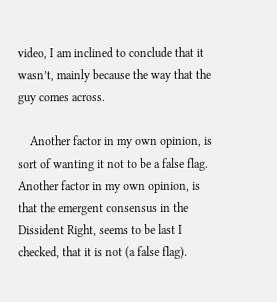video, I am inclined to conclude that it wasn’t, mainly because the way that the guy comes across.

    Another factor in my own opinion, is sort of wanting it not to be a false flag. Another factor in my own opinion, is that the emergent consensus in the Dissident Right, seems to be last I checked, that it is not (a false flag).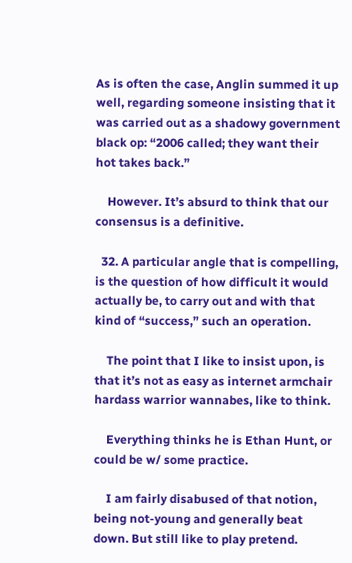As is often the case, Anglin summed it up well, regarding someone insisting that it was carried out as a shadowy government black op: “2006 called; they want their hot takes back.”

    However. It’s absurd to think that our consensus is a definitive.

  32. A particular angle that is compelling, is the question of how difficult it would actually be, to carry out and with that kind of “success,” such an operation.

    The point that I like to insist upon, is that it’s not as easy as internet armchair hardass warrior wannabes, like to think.

    Everything thinks he is Ethan Hunt, or could be w/ some practice.

    I am fairly disabused of that notion, being not-young and generally beat down. But still like to play pretend.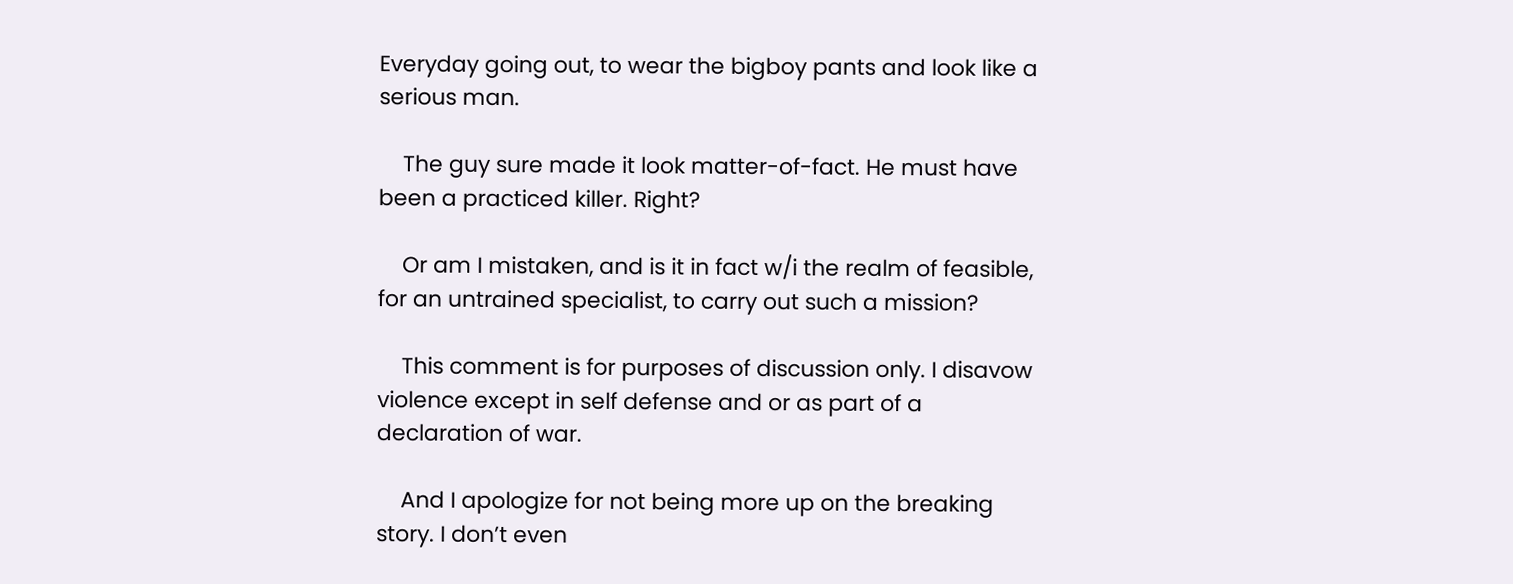Everyday going out, to wear the bigboy pants and look like a serious man.

    The guy sure made it look matter-of-fact. He must have been a practiced killer. Right?

    Or am I mistaken, and is it in fact w/i the realm of feasible, for an untrained specialist, to carry out such a mission?

    This comment is for purposes of discussion only. I disavow violence except in self defense and or as part of a declaration of war.

    And I apologize for not being more up on the breaking story. I don’t even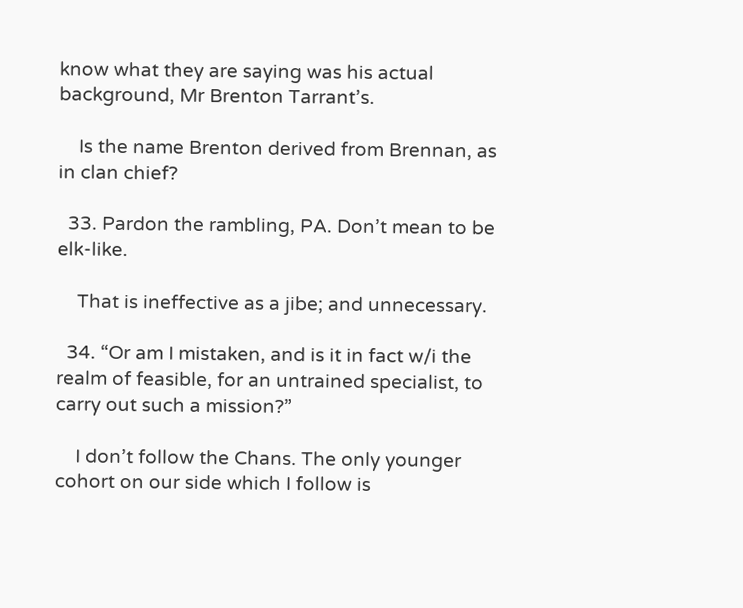know what they are saying was his actual background, Mr Brenton Tarrant’s.

    Is the name Brenton derived from Brennan, as in clan chief?

  33. Pardon the rambling, PA. Don’t mean to be elk-like.

    That is ineffective as a jibe; and unnecessary.

  34. “Or am I mistaken, and is it in fact w/i the realm of feasible, for an untrained specialist, to carry out such a mission?”

    I don’t follow the Chans. The only younger cohort on our side which I follow is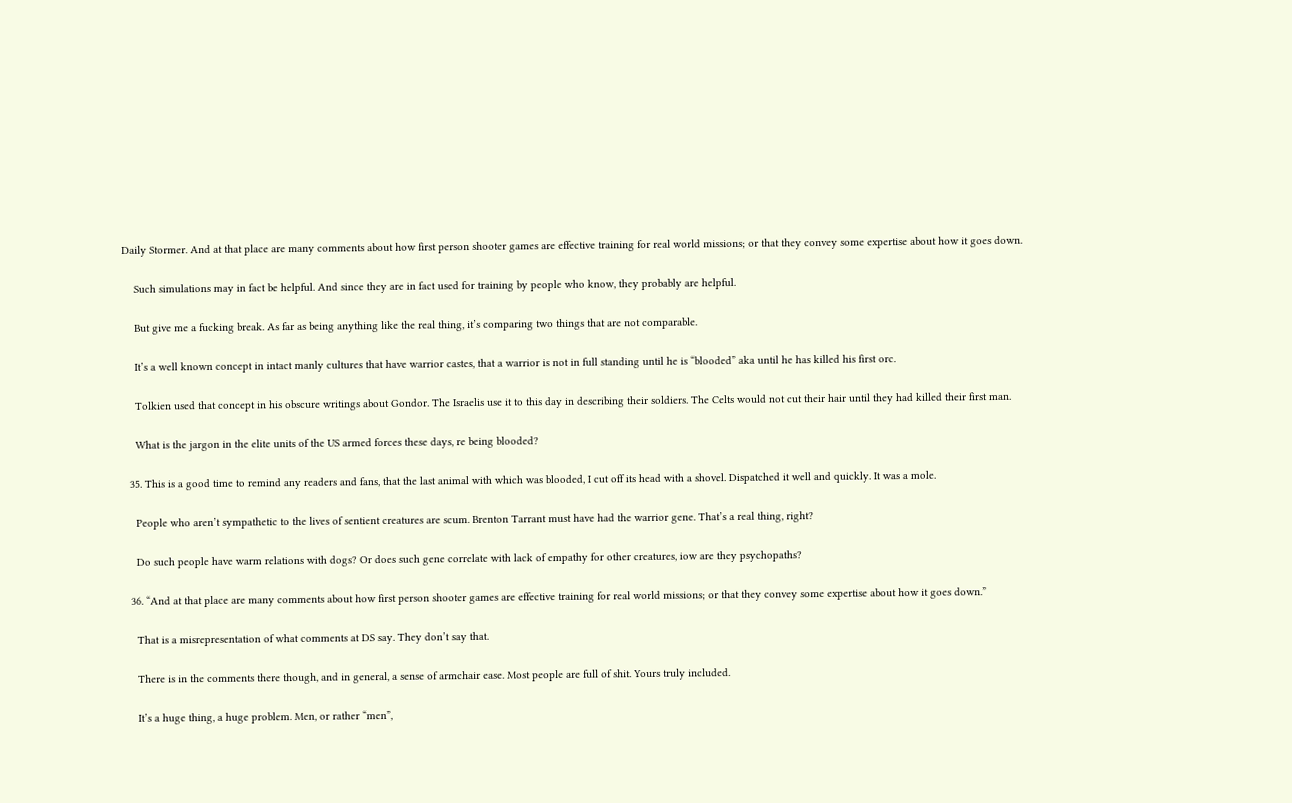Daily Stormer. And at that place are many comments about how first person shooter games are effective training for real world missions; or that they convey some expertise about how it goes down.

    Such simulations may in fact be helpful. And since they are in fact used for training by people who know, they probably are helpful.

    But give me a fucking break. As far as being anything like the real thing, it’s comparing two things that are not comparable.

    It’s a well known concept in intact manly cultures that have warrior castes, that a warrior is not in full standing until he is “blooded” aka until he has killed his first orc.

    Tolkien used that concept in his obscure writings about Gondor. The Israelis use it to this day in describing their soldiers. The Celts would not cut their hair until they had killed their first man.

    What is the jargon in the elite units of the US armed forces these days, re being blooded?

  35. This is a good time to remind any readers and fans, that the last animal with which was blooded, I cut off its head with a shovel. Dispatched it well and quickly. It was a mole.

    People who aren’t sympathetic to the lives of sentient creatures are scum. Brenton Tarrant must have had the warrior gene. That’s a real thing, right?

    Do such people have warm relations with dogs? Or does such gene correlate with lack of empathy for other creatures, iow are they psychopaths?

  36. “And at that place are many comments about how first person shooter games are effective training for real world missions; or that they convey some expertise about how it goes down.”

    That is a misrepresentation of what comments at DS say. They don’t say that.

    There is in the comments there though, and in general, a sense of armchair ease. Most people are full of shit. Yours truly included.

    It’s a huge thing, a huge problem. Men, or rather “men”,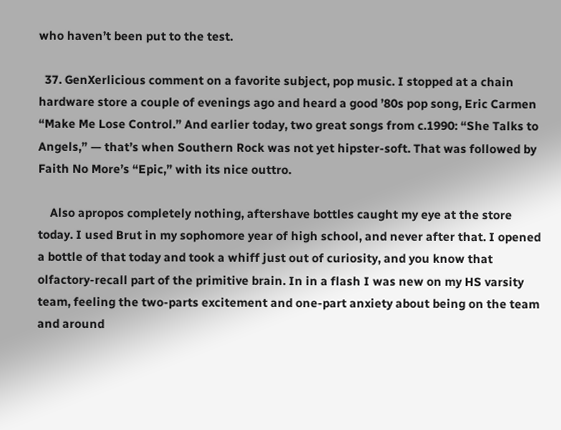who haven’t been put to the test.

  37. GenXerlicious comment on a favorite subject, pop music. I stopped at a chain hardware store a couple of evenings ago and heard a good ’80s pop song, Eric Carmen “Make Me Lose Control.” And earlier today, two great songs from c.1990: “She Talks to Angels,” — that’s when Southern Rock was not yet hipster-soft. That was followed by Faith No More’s “Epic,” with its nice outtro.

    Also apropos completely nothing, aftershave bottles caught my eye at the store today. I used Brut in my sophomore year of high school, and never after that. I opened a bottle of that today and took a whiff just out of curiosity, and you know that olfactory-recall part of the primitive brain. In in a flash I was new on my HS varsity team, feeling the two-parts excitement and one-part anxiety about being on the team and around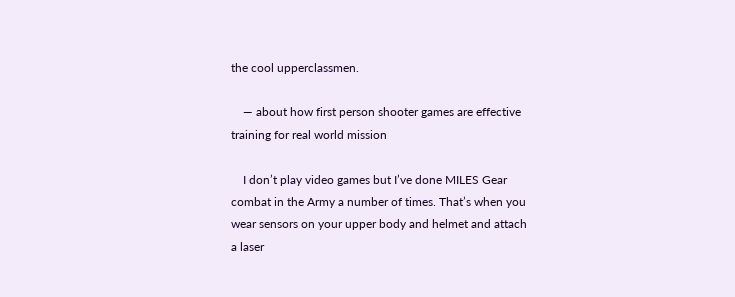the cool upperclassmen.

    — about how first person shooter games are effective training for real world mission

    I don’t play video games but I’ve done MILES Gear combat in the Army a number of times. That’s when you wear sensors on your upper body and helmet and attach a laser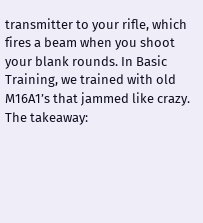transmitter to your rifle, which fires a beam when you shoot your blank rounds. In Basic Training, we trained with old M16A1’s that jammed like crazy. The takeaway: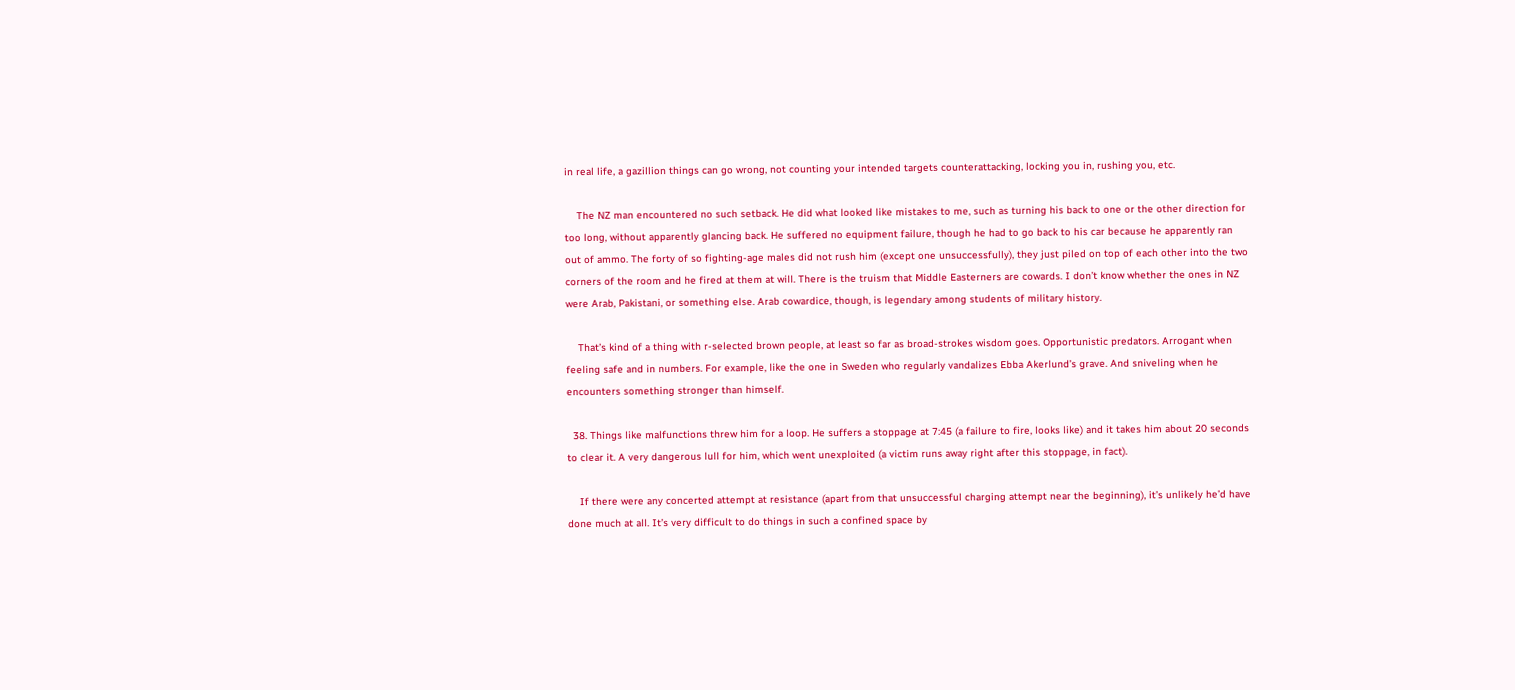in real life, a gazillion things can go wrong, not counting your intended targets counterattacking, locking you in, rushing you, etc.

    The NZ man encountered no such setback. He did what looked like mistakes to me, such as turning his back to one or the other direction for too long, without apparently glancing back. He suffered no equipment failure, though he had to go back to his car because he apparently ran out of ammo. The forty of so fighting-age males did not rush him (except one unsuccessfully), they just piled on top of each other into the two corners of the room and he fired at them at will. There is the truism that Middle Easterners are cowards. I don’t know whether the ones in NZ were Arab, Pakistani, or something else. Arab cowardice, though, is legendary among students of military history.

    That’s kind of a thing with r-selected brown people, at least so far as broad-strokes wisdom goes. Opportunistic predators. Arrogant when feeling safe and in numbers. For example, like the one in Sweden who regularly vandalizes Ebba Akerlund’s grave. And sniveling when he encounters something stronger than himself.

  38. Things like malfunctions threw him for a loop. He suffers a stoppage at 7:45 (a failure to fire, looks like) and it takes him about 20 seconds to clear it. A very dangerous lull for him, which went unexploited (a victim runs away right after this stoppage, in fact).

    If there were any concerted attempt at resistance (apart from that unsuccessful charging attempt near the beginning), it’s unlikely he’d have done much at all. It’s very difficult to do things in such a confined space by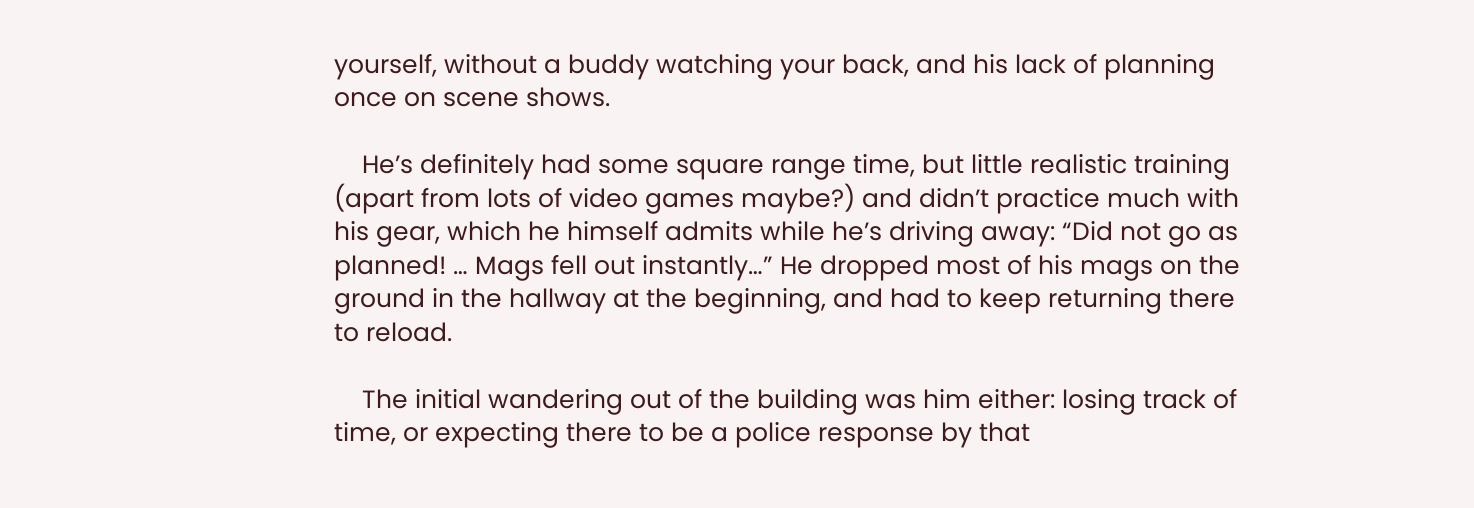yourself, without a buddy watching your back, and his lack of planning once on scene shows.

    He’s definitely had some square range time, but little realistic training (apart from lots of video games maybe?) and didn’t practice much with his gear, which he himself admits while he’s driving away: “Did not go as planned! … Mags fell out instantly…” He dropped most of his mags on the ground in the hallway at the beginning, and had to keep returning there to reload.

    The initial wandering out of the building was him either: losing track of time, or expecting there to be a police response by that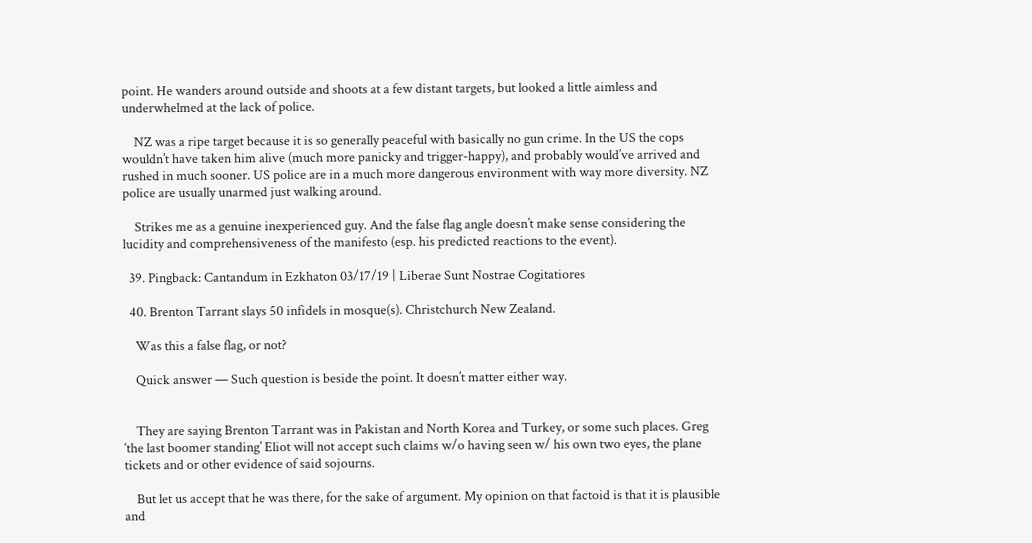point. He wanders around outside and shoots at a few distant targets, but looked a little aimless and underwhelmed at the lack of police.

    NZ was a ripe target because it is so generally peaceful with basically no gun crime. In the US the cops wouldn’t have taken him alive (much more panicky and trigger-happy), and probably would’ve arrived and rushed in much sooner. US police are in a much more dangerous environment with way more diversity. NZ police are usually unarmed just walking around.

    Strikes me as a genuine inexperienced guy. And the false flag angle doesn’t make sense considering the lucidity and comprehensiveness of the manifesto (esp. his predicted reactions to the event).

  39. Pingback: Cantandum in Ezkhaton 03/17/19 | Liberae Sunt Nostrae Cogitatiores

  40. Brenton Tarrant slays 50 infidels in mosque(s). Christchurch New Zealand.

    Was this a false flag, or not?

    Quick answer — Such question is beside the point. It doesn’t matter either way.


    They are saying Brenton Tarrant was in Pakistan and North Korea and Turkey, or some such places. Greg ‘the last boomer standing’ Eliot will not accept such claims w/o having seen w/ his own two eyes, the plane tickets and or other evidence of said sojourns.

    But let us accept that he was there, for the sake of argument. My opinion on that factoid is that it is plausible and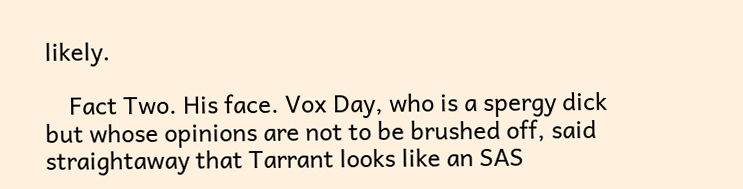likely.

    Fact Two. His face. Vox Day, who is a spergy dick but whose opinions are not to be brushed off, said straightaway that Tarrant looks like an SAS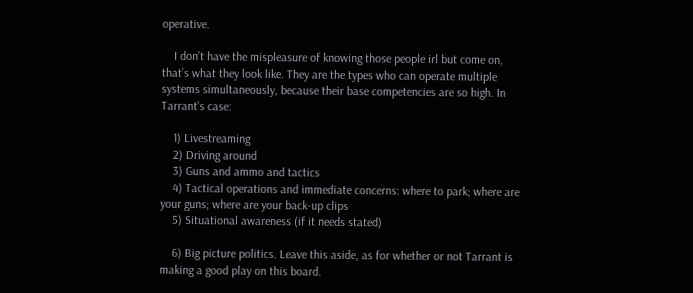operative.

    I don’t have the mispleasure of knowing those people irl but come on, that’s what they look like. They are the types who can operate multiple systems simultaneously, because their base competencies are so high. In Tarrant’s case:

    1) Livestreaming
    2) Driving around
    3) Guns and ammo and tactics
    4) Tactical operations and immediate concerns: where to park; where are your guns; where are your back-up clips
    5) Situational awareness (if it needs stated)

    6) Big picture politics. Leave this aside, as for whether or not Tarrant is making a good play on this board.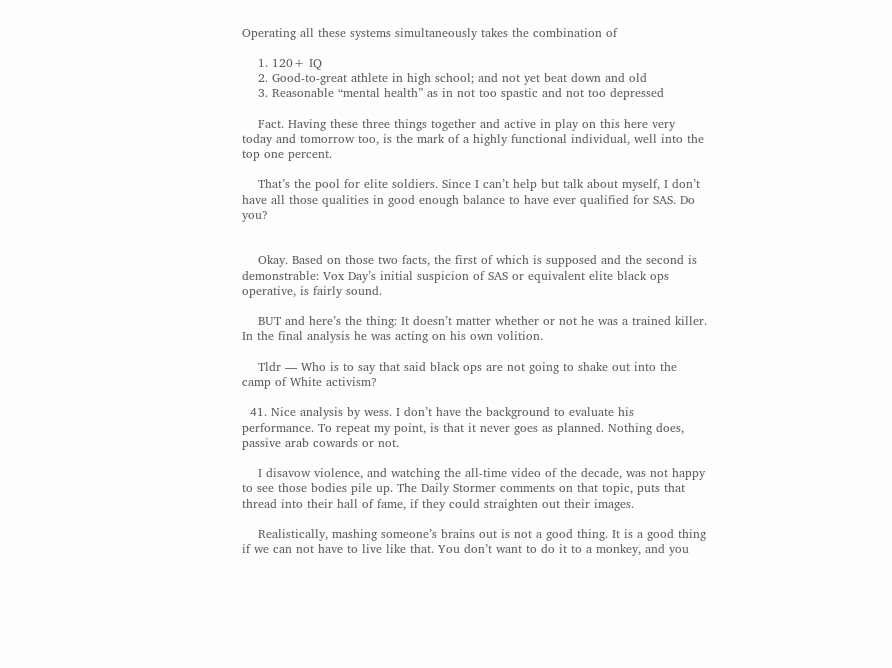Operating all these systems simultaneously takes the combination of

    1. 120+ IQ
    2. Good-to-great athlete in high school; and not yet beat down and old
    3. Reasonable “mental health” as in not too spastic and not too depressed

    Fact. Having these three things together and active in play on this here very today and tomorrow too, is the mark of a highly functional individual, well into the top one percent.

    That’s the pool for elite soldiers. Since I can’t help but talk about myself, I don’t have all those qualities in good enough balance to have ever qualified for SAS. Do you?


    Okay. Based on those two facts, the first of which is supposed and the second is demonstrable: Vox Day’s initial suspicion of SAS or equivalent elite black ops operative, is fairly sound.

    BUT and here’s the thing: It doesn’t matter whether or not he was a trained killer. In the final analysis he was acting on his own volition.

    Tldr — Who is to say that said black ops are not going to shake out into the camp of White activism?

  41. Nice analysis by wess. I don’t have the background to evaluate his performance. To repeat my point, is that it never goes as planned. Nothing does, passive arab cowards or not.

    I disavow violence, and watching the all-time video of the decade, was not happy to see those bodies pile up. The Daily Stormer comments on that topic, puts that thread into their hall of fame, if they could straighten out their images.

    Realistically, mashing someone’s brains out is not a good thing. It is a good thing if we can not have to live like that. You don’t want to do it to a monkey, and you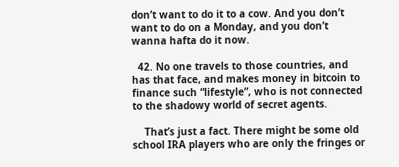don’t want to do it to a cow. And you don’t want to do on a Monday, and you don’t wanna hafta do it now.

  42. No one travels to those countries, and has that face, and makes money in bitcoin to finance such “lifestyle”, who is not connected to the shadowy world of secret agents.

    That’s just a fact. There might be some old school IRA players who are only the fringes or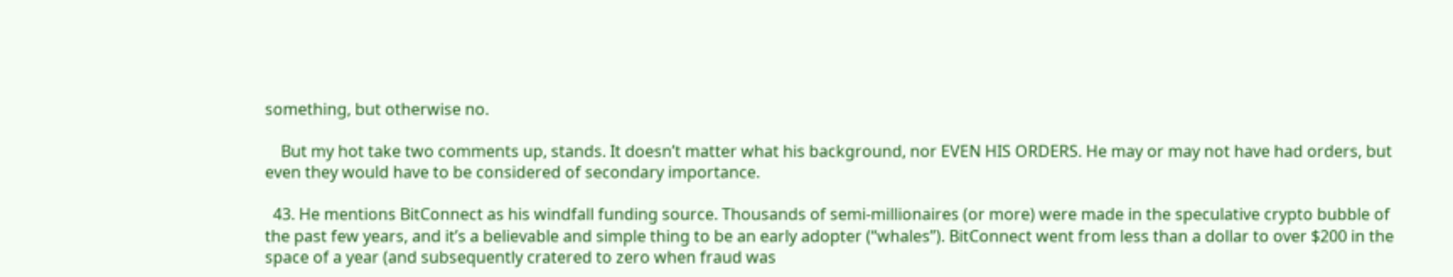something, but otherwise no.

    But my hot take two comments up, stands. It doesn’t matter what his background, nor EVEN HIS ORDERS. He may or may not have had orders, but even they would have to be considered of secondary importance.

  43. He mentions BitConnect as his windfall funding source. Thousands of semi-millionaires (or more) were made in the speculative crypto bubble of the past few years, and it’s a believable and simple thing to be an early adopter (“whales”). BitConnect went from less than a dollar to over $200 in the space of a year (and subsequently cratered to zero when fraud was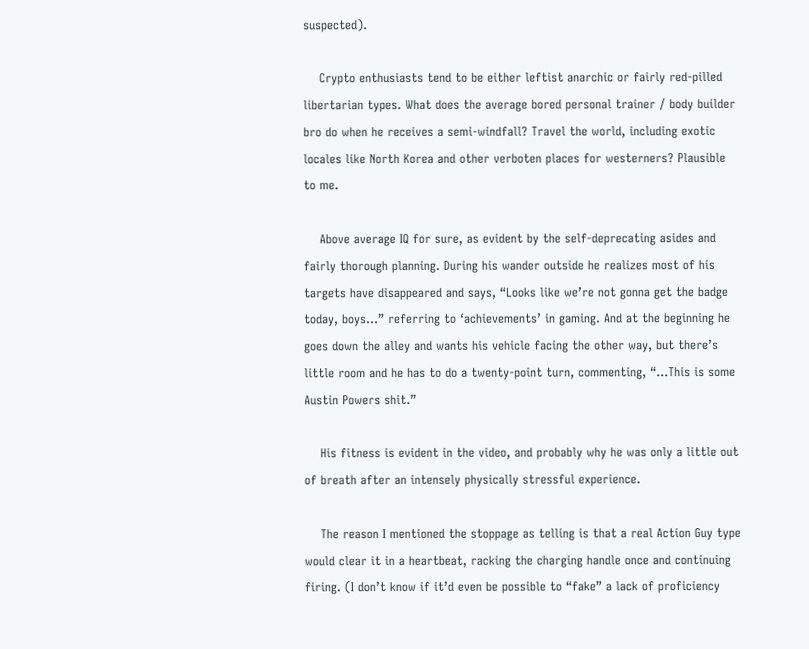suspected).

    Crypto enthusiasts tend to be either leftist anarchic or fairly red-pilled libertarian types. What does the average bored personal trainer / body builder bro do when he receives a semi-windfall? Travel the world, including exotic locales like North Korea and other verboten places for westerners? Plausible to me.

    Above average IQ for sure, as evident by the self-deprecating asides and fairly thorough planning. During his wander outside he realizes most of his targets have disappeared and says, “Looks like we’re not gonna get the badge today, boys…” referring to ‘achievements’ in gaming. And at the beginning he goes down the alley and wants his vehicle facing the other way, but there’s little room and he has to do a twenty-point turn, commenting, “…This is some Austin Powers shit.”

    His fitness is evident in the video, and probably why he was only a little out of breath after an intensely physically stressful experience.

    The reason I mentioned the stoppage as telling is that a real Action Guy type would clear it in a heartbeat, racking the charging handle once and continuing firing. (I don’t know if it’d even be possible to “fake” a lack of proficiency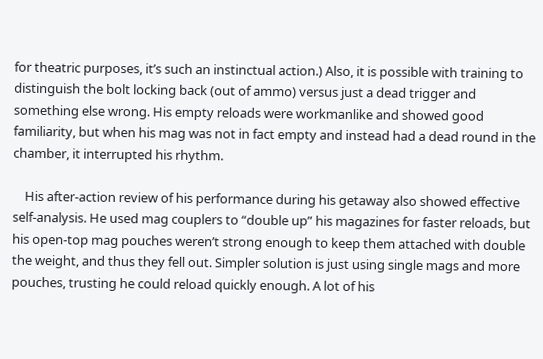for theatric purposes, it’s such an instinctual action.) Also, it is possible with training to distinguish the bolt locking back (out of ammo) versus just a dead trigger and something else wrong. His empty reloads were workmanlike and showed good familiarity, but when his mag was not in fact empty and instead had a dead round in the chamber, it interrupted his rhythm.

    His after-action review of his performance during his getaway also showed effective self-analysis. He used mag couplers to “double up” his magazines for faster reloads, but his open-top mag pouches weren’t strong enough to keep them attached with double the weight, and thus they fell out. Simpler solution is just using single mags and more pouches, trusting he could reload quickly enough. A lot of his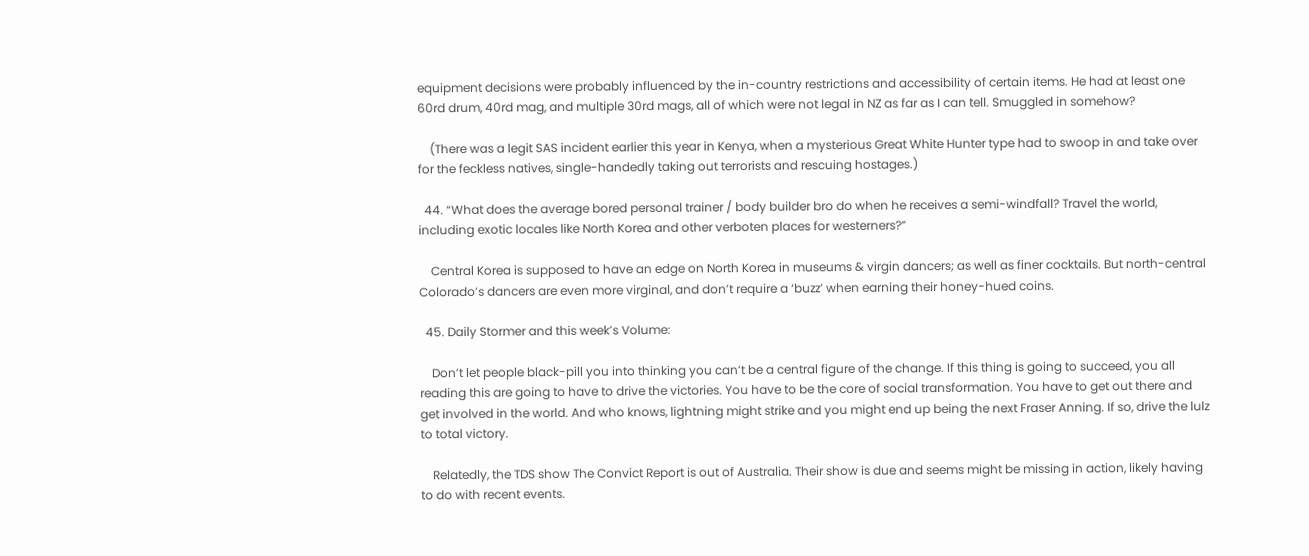equipment decisions were probably influenced by the in-country restrictions and accessibility of certain items. He had at least one 60rd drum, 40rd mag, and multiple 30rd mags, all of which were not legal in NZ as far as I can tell. Smuggled in somehow?

    (There was a legit SAS incident earlier this year in Kenya, when a mysterious Great White Hunter type had to swoop in and take over for the feckless natives, single-handedly taking out terrorists and rescuing hostages.)

  44. “What does the average bored personal trainer / body builder bro do when he receives a semi-windfall? Travel the world, including exotic locales like North Korea and other verboten places for westerners?”

    Central Korea is supposed to have an edge on North Korea in museums & virgin dancers; as well as finer cocktails. But north-central Colorado’s dancers are even more virginal, and don’t require a ‘buzz’ when earning their honey-hued coins.

  45. Daily Stormer and this week’s Volume:

    Don’t let people black-pill you into thinking you can’t be a central figure of the change. If this thing is going to succeed, you all reading this are going to have to drive the victories. You have to be the core of social transformation. You have to get out there and get involved in the world. And who knows, lightning might strike and you might end up being the next Fraser Anning. If so, drive the lulz to total victory.

    Relatedly, the TDS show The Convict Report is out of Australia. Their show is due and seems might be missing in action, likely having to do with recent events.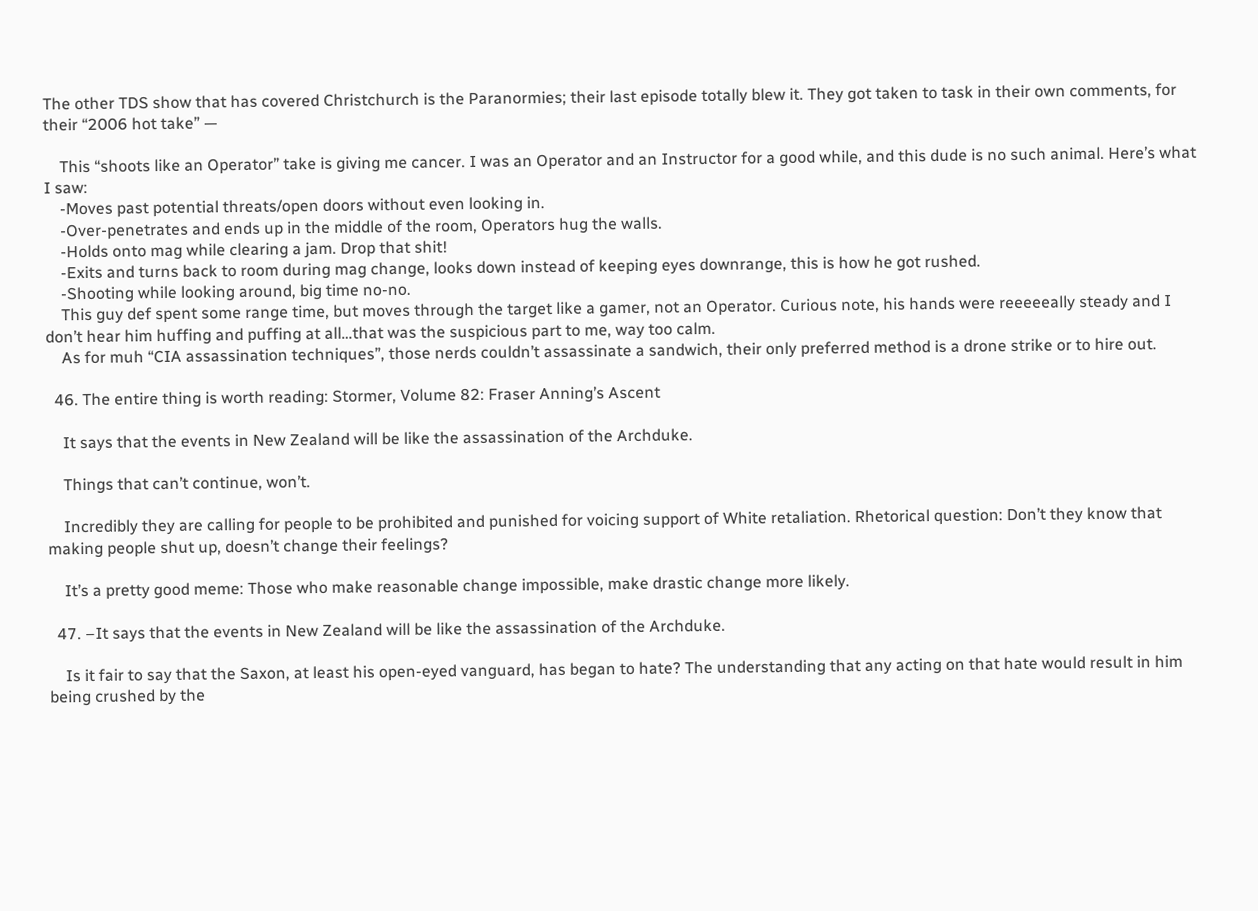The other TDS show that has covered Christchurch is the Paranormies; their last episode totally blew it. They got taken to task in their own comments, for their “2006 hot take” —

    This “shoots like an Operator” take is giving me cancer. I was an Operator and an Instructor for a good while, and this dude is no such animal. Here’s what I saw:
    -Moves past potential threats/open doors without even looking in.
    -Over-penetrates and ends up in the middle of the room, Operators hug the walls.
    -Holds onto mag while clearing a jam. Drop that shit!
    -Exits and turns back to room during mag change, looks down instead of keeping eyes downrange, this is how he got rushed.
    -Shooting while looking around, big time no-no.
    This guy def spent some range time, but moves through the target like a gamer, not an Operator. Curious note, his hands were reeeeeally steady and I don’t hear him huffing and puffing at all…that was the suspicious part to me, way too calm.
    As for muh “CIA assassination techniques”, those nerds couldn’t assassinate a sandwich, their only preferred method is a drone strike or to hire out.

  46. The entire thing is worth reading: Stormer, Volume 82: Fraser Anning’s Ascent

    It says that the events in New Zealand will be like the assassination of the Archduke.

    Things that can’t continue, won’t.

    Incredibly they are calling for people to be prohibited and punished for voicing support of White retaliation. Rhetorical question: Don’t they know that making people shut up, doesn’t change their feelings?

    It’s a pretty good meme: Those who make reasonable change impossible, make drastic change more likely.

  47. –It says that the events in New Zealand will be like the assassination of the Archduke.

    Is it fair to say that the Saxon, at least his open-eyed vanguard, has began to hate? The understanding that any acting on that hate would result in him being crushed by the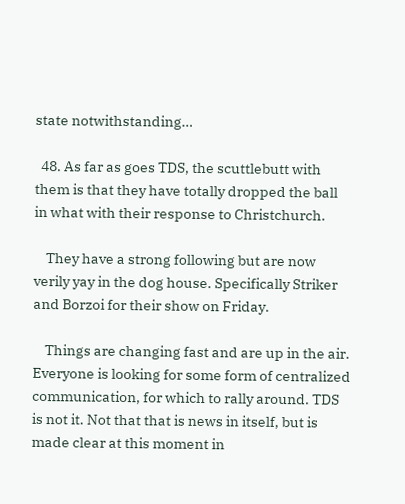state notwithstanding…

  48. As far as goes TDS, the scuttlebutt with them is that they have totally dropped the ball in what with their response to Christchurch.

    They have a strong following but are now verily yay in the dog house. Specifically Striker and Borzoi for their show on Friday.

    Things are changing fast and are up in the air. Everyone is looking for some form of centralized communication, for which to rally around. TDS is not it. Not that that is news in itself, but is made clear at this moment in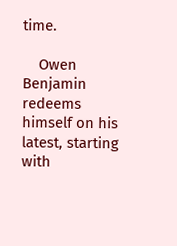time.

    Owen Benjamin redeems himself on his latest, starting with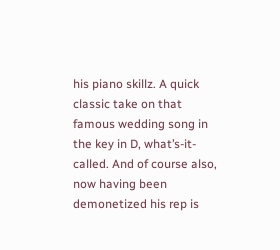his piano skillz. A quick classic take on that famous wedding song in the key in D, what’s-it-called. And of course also, now having been demonetized his rep is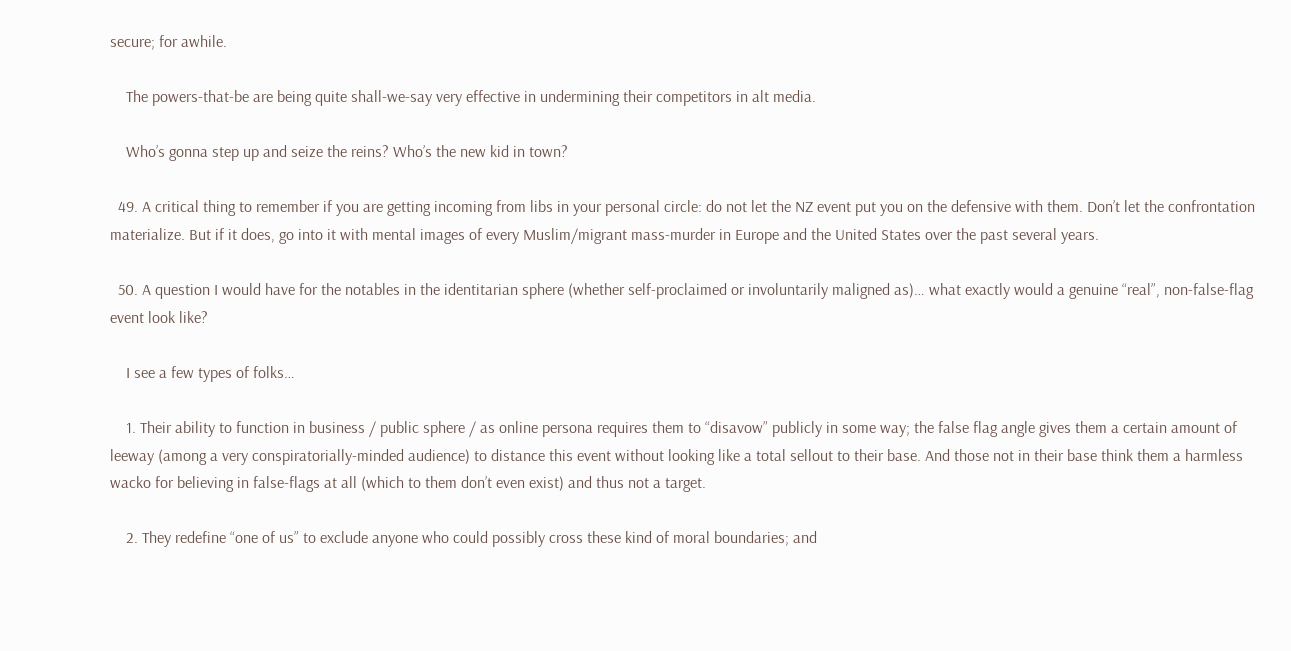secure; for awhile.

    The powers-that-be are being quite shall-we-say very effective in undermining their competitors in alt media.

    Who’s gonna step up and seize the reins? Who’s the new kid in town?

  49. A critical thing to remember if you are getting incoming from libs in your personal circle: do not let the NZ event put you on the defensive with them. Don’t let the confrontation materialize. But if it does, go into it with mental images of every Muslim/migrant mass-murder in Europe and the United States over the past several years.

  50. A question I would have for the notables in the identitarian sphere (whether self-proclaimed or involuntarily maligned as)… what exactly would a genuine “real”, non-false-flag event look like?

    I see a few types of folks…

    1. Their ability to function in business / public sphere / as online persona requires them to “disavow” publicly in some way; the false flag angle gives them a certain amount of leeway (among a very conspiratorially-minded audience) to distance this event without looking like a total sellout to their base. And those not in their base think them a harmless wacko for believing in false-flags at all (which to them don’t even exist) and thus not a target.

    2. They redefine “one of us” to exclude anyone who could possibly cross these kind of moral boundaries; and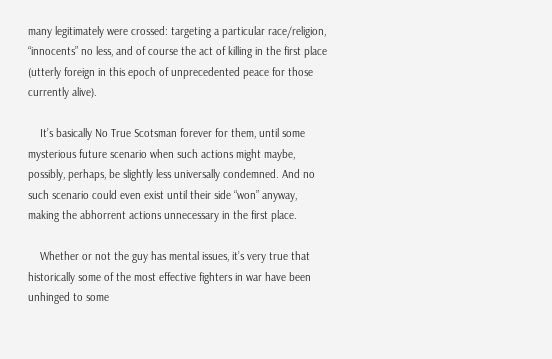many legitimately were crossed: targeting a particular race/religion, “innocents” no less, and of course the act of killing in the first place (utterly foreign in this epoch of unprecedented peace for those currently alive).

    It’s basically No True Scotsman forever for them, until some mysterious future scenario when such actions might maybe, possibly, perhaps, be slightly less universally condemned. And no such scenario could even exist until their side “won” anyway, making the abhorrent actions unnecessary in the first place.

    Whether or not the guy has mental issues, it’s very true that historically some of the most effective fighters in war have been unhinged to some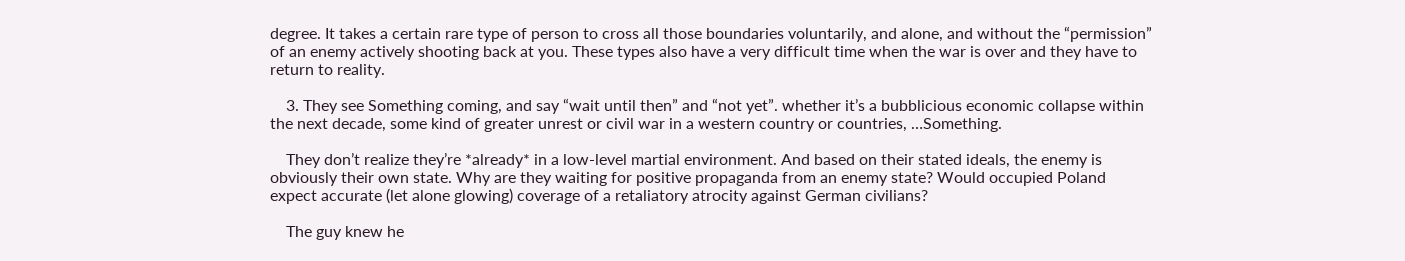degree. It takes a certain rare type of person to cross all those boundaries voluntarily, and alone, and without the “permission” of an enemy actively shooting back at you. These types also have a very difficult time when the war is over and they have to return to reality.

    3. They see Something coming, and say “wait until then” and “not yet”. whether it’s a bubblicious economic collapse within the next decade, some kind of greater unrest or civil war in a western country or countries, …Something.

    They don’t realize they’re *already* in a low-level martial environment. And based on their stated ideals, the enemy is obviously their own state. Why are they waiting for positive propaganda from an enemy state? Would occupied Poland expect accurate (let alone glowing) coverage of a retaliatory atrocity against German civilians?

    The guy knew he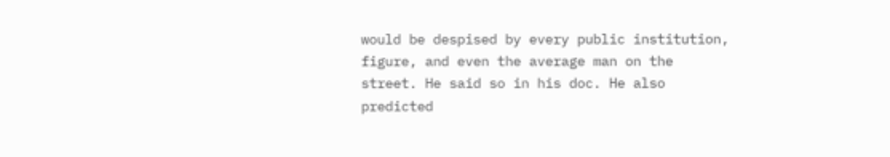would be despised by every public institution, figure, and even the average man on the street. He said so in his doc. He also predicted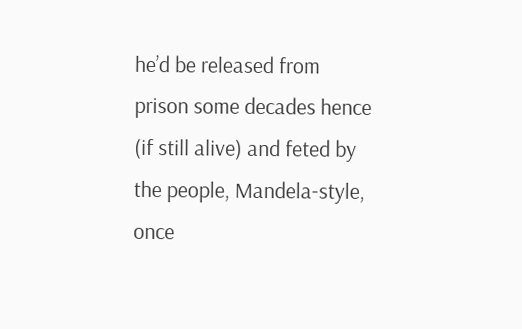he’d be released from prison some decades hence (if still alive) and feted by the people, Mandela-style, once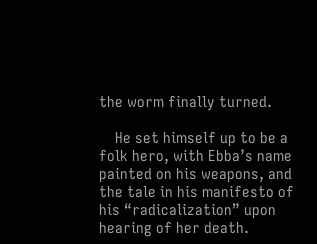the worm finally turned.

    He set himself up to be a folk hero, with Ebba’s name painted on his weapons, and the tale in his manifesto of his “radicalization” upon hearing of her death.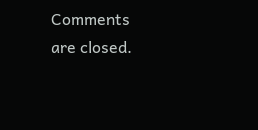Comments are closed.